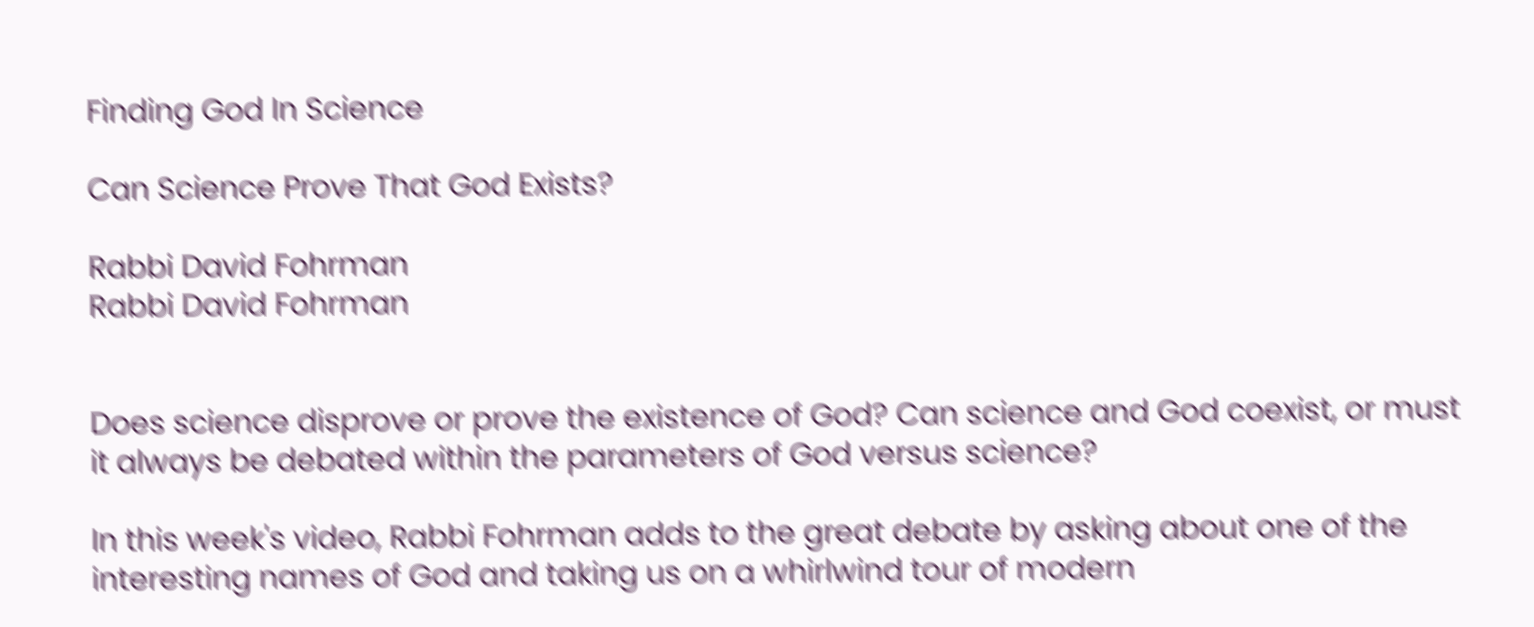Finding God In Science

Can Science Prove That God Exists?

Rabbi David Fohrman
Rabbi David Fohrman


Does science disprove or prove the existence of God? Can science and God coexist, or must it always be debated within the parameters of God versus science?

In this week's video, Rabbi Fohrman adds to the great debate by asking about one of the interesting names of God and taking us on a whirlwind tour of modern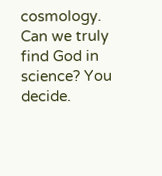cosmology. Can we truly find God in science? You decide.